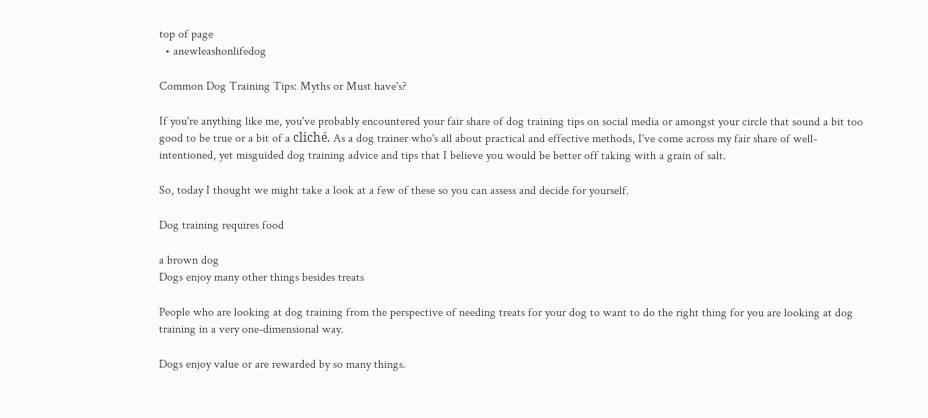top of page
  • anewleashonlifedog

Common Dog Training Tips: Myths or Must have's?

If you're anything like me, you've probably encountered your fair share of dog training tips on social media or amongst your circle that sound a bit too good to be true or a bit of a cliché. As a dog trainer who's all about practical and effective methods, I've come across my fair share of well-intentioned, yet misguided dog training advice and tips that I believe you would be better off taking with a grain of salt.

So, today I thought we might take a look at a few of these so you can assess and decide for yourself.

Dog training requires food

a brown dog
Dogs enjoy many other things besides treats

People who are looking at dog training from the perspective of needing treats for your dog to want to do the right thing for you are looking at dog training in a very one-dimensional way.

Dogs enjoy value or are rewarded by so many things.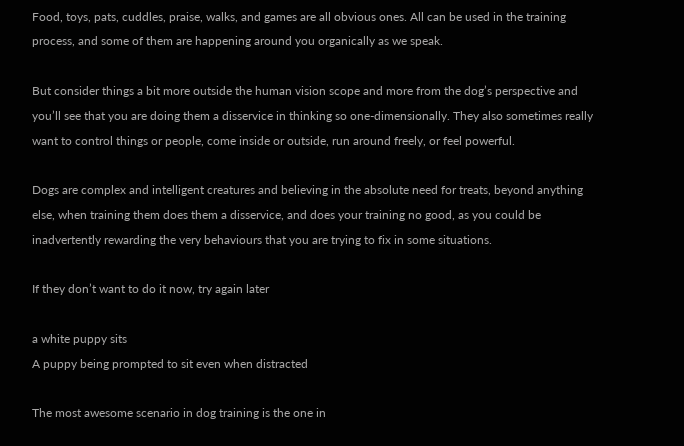Food, toys, pats, cuddles, praise, walks, and games are all obvious ones. All can be used in the training process, and some of them are happening around you organically as we speak.

But consider things a bit more outside the human vision scope and more from the dog’s perspective and you’ll see that you are doing them a disservice in thinking so one-dimensionally. They also sometimes really want to control things or people, come inside or outside, run around freely, or feel powerful.

Dogs are complex and intelligent creatures and believing in the absolute need for treats, beyond anything else, when training them does them a disservice, and does your training no good, as you could be inadvertently rewarding the very behaviours that you are trying to fix in some situations.

If they don’t want to do it now, try again later

a white puppy sits
A puppy being prompted to sit even when distracted

The most awesome scenario in dog training is the one in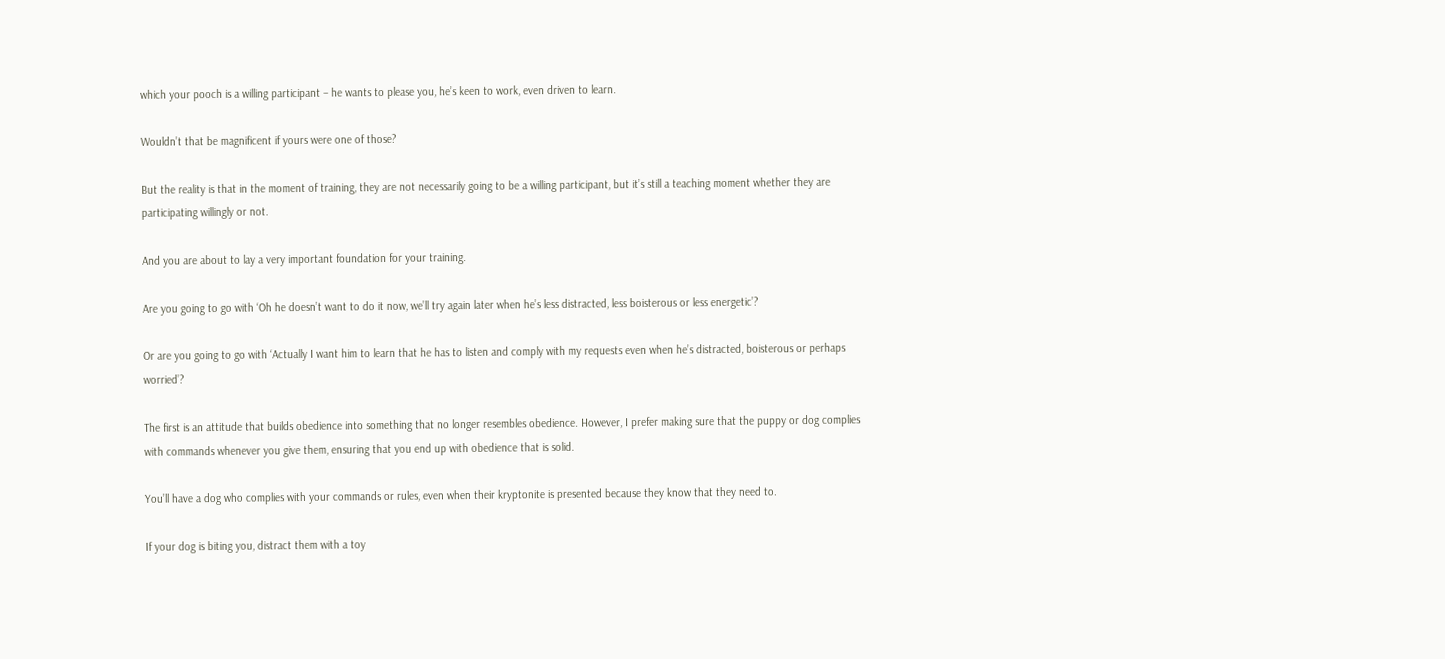which your pooch is a willing participant – he wants to please you, he’s keen to work, even driven to learn.

Wouldn’t that be magnificent if yours were one of those?

But the reality is that in the moment of training, they are not necessarily going to be a willing participant, but it’s still a teaching moment whether they are participating willingly or not.

And you are about to lay a very important foundation for your training.

Are you going to go with ‘Oh he doesn’t want to do it now, we’ll try again later when he’s less distracted, less boisterous or less energetic’?

Or are you going to go with ‘Actually I want him to learn that he has to listen and comply with my requests even when he’s distracted, boisterous or perhaps worried’?

The first is an attitude that builds obedience into something that no longer resembles obedience. However, I prefer making sure that the puppy or dog complies with commands whenever you give them, ensuring that you end up with obedience that is solid.

You’ll have a dog who complies with your commands or rules, even when their kryptonite is presented because they know that they need to.

If your dog is biting you, distract them with a toy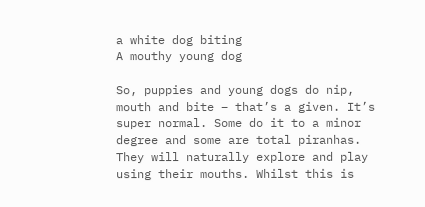a white dog biting
A mouthy young dog

So, puppies and young dogs do nip, mouth and bite – that’s a given. It’s super normal. Some do it to a minor degree and some are total piranhas. They will naturally explore and play using their mouths. Whilst this is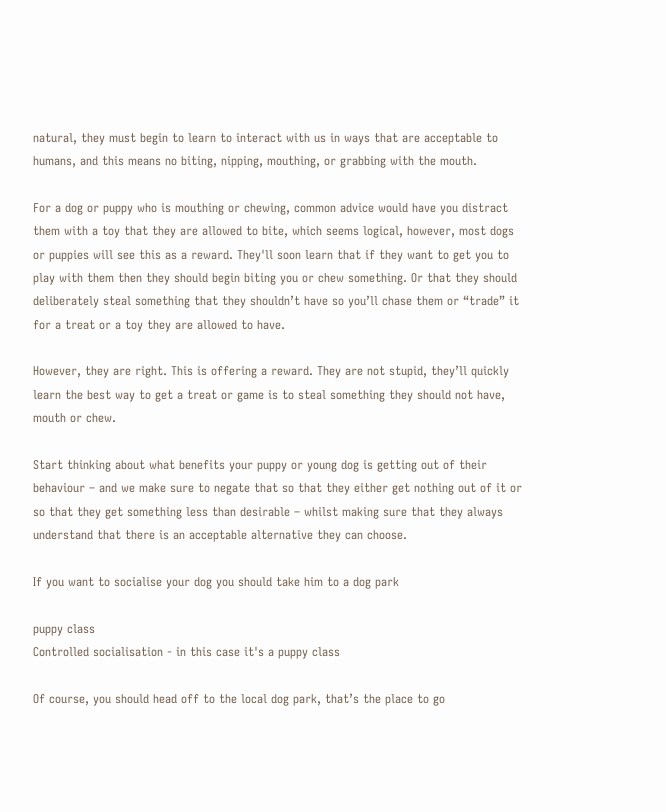natural, they must begin to learn to interact with us in ways that are acceptable to humans, and this means no biting, nipping, mouthing, or grabbing with the mouth.

For a dog or puppy who is mouthing or chewing, common advice would have you distract them with a toy that they are allowed to bite, which seems logical, however, most dogs or puppies will see this as a reward. They'll soon learn that if they want to get you to play with them then they should begin biting you or chew something. Or that they should deliberately steal something that they shouldn’t have so you’ll chase them or “trade” it for a treat or a toy they are allowed to have.

However, they are right. This is offering a reward. They are not stupid, they’ll quickly learn the best way to get a treat or game is to steal something they should not have, mouth or chew.

Start thinking about what benefits your puppy or young dog is getting out of their behaviour – and we make sure to negate that so that they either get nothing out of it or so that they get something less than desirable – whilst making sure that they always understand that there is an acceptable alternative they can choose.

If you want to socialise your dog you should take him to a dog park

puppy class
Controlled socialisation - in this case it's a puppy class

Of course, you should head off to the local dog park, that’s the place to go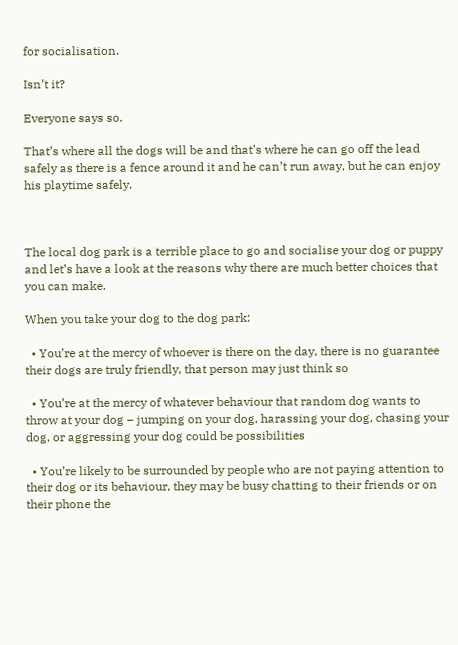for socialisation.

Isn’t it?

Everyone says so.

That’s where all the dogs will be and that’s where he can go off the lead safely as there is a fence around it and he can’t run away, but he can enjoy his playtime safely.



The local dog park is a terrible place to go and socialise your dog or puppy and let’s have a look at the reasons why there are much better choices that you can make.

When you take your dog to the dog park:

  • You’re at the mercy of whoever is there on the day, there is no guarantee their dogs are truly friendly, that person may just think so

  • You’re at the mercy of whatever behaviour that random dog wants to throw at your dog – jumping on your dog, harassing your dog, chasing your dog, or aggressing your dog could be possibilities

  • You’re likely to be surrounded by people who are not paying attention to their dog or its behaviour, they may be busy chatting to their friends or on their phone the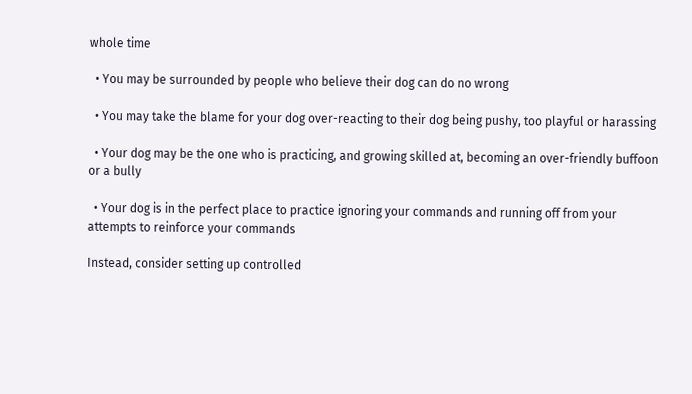whole time

  • You may be surrounded by people who believe their dog can do no wrong

  • You may take the blame for your dog over-reacting to their dog being pushy, too playful or harassing

  • Your dog may be the one who is practicing, and growing skilled at, becoming an over-friendly buffoon or a bully

  • Your dog is in the perfect place to practice ignoring your commands and running off from your attempts to reinforce your commands

Instead, consider setting up controlled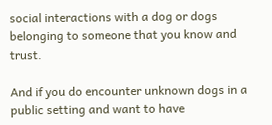social interactions with a dog or dogs belonging to someone that you know and trust.

And if you do encounter unknown dogs in a public setting and want to have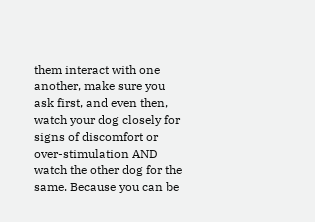them interact with one another, make sure you ask first, and even then, watch your dog closely for signs of discomfort or over-stimulation AND watch the other dog for the same. Because you can be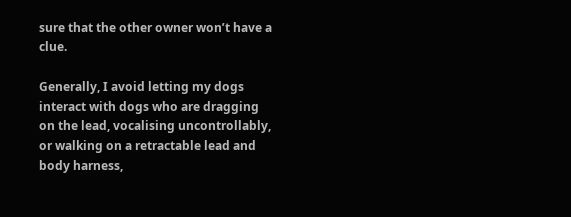sure that the other owner won’t have a clue.

Generally, I avoid letting my dogs interact with dogs who are dragging on the lead, vocalising uncontrollably, or walking on a retractable lead and body harness,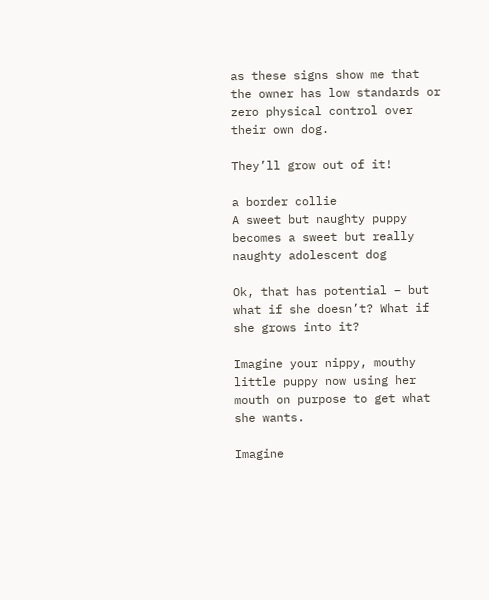as these signs show me that the owner has low standards or zero physical control over their own dog.

They’ll grow out of it!

a border collie
A sweet but naughty puppy becomes a sweet but really naughty adolescent dog

Ok, that has potential – but what if she doesn’t? What if she grows into it?

Imagine your nippy, mouthy little puppy now using her mouth on purpose to get what she wants.

Imagine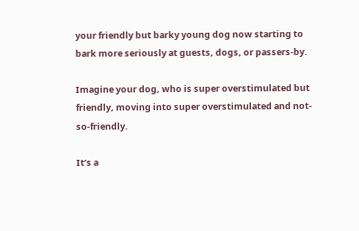your friendly but barky young dog now starting to bark more seriously at guests, dogs, or passers-by.

Imagine your dog, who is super overstimulated but friendly, moving into super overstimulated and not-so-friendly.

It’s a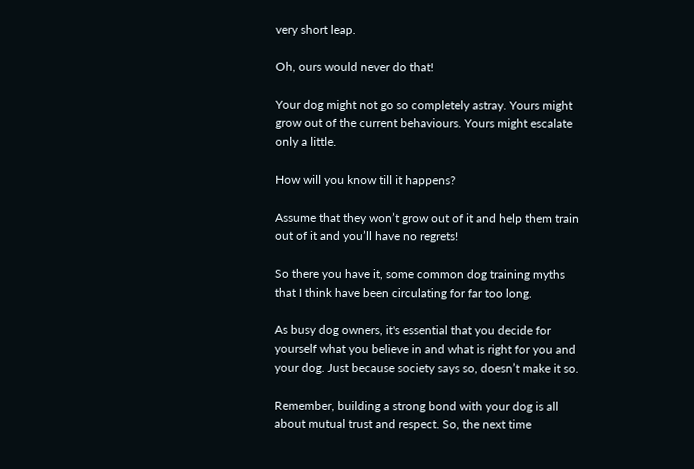very short leap.

Oh, ours would never do that!

Your dog might not go so completely astray. Yours might grow out of the current behaviours. Yours might escalate only a little.

How will you know till it happens?

Assume that they won’t grow out of it and help them train out of it and you’ll have no regrets!

So there you have it, some common dog training myths that I think have been circulating for far too long.

As busy dog owners, it's essential that you decide for yourself what you believe in and what is right for you and your dog. Just because society says so, doesn’t make it so.

Remember, building a strong bond with your dog is all about mutual trust and respect. So, the next time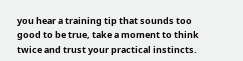you hear a training tip that sounds too good to be true, take a moment to think twice and trust your practical instincts.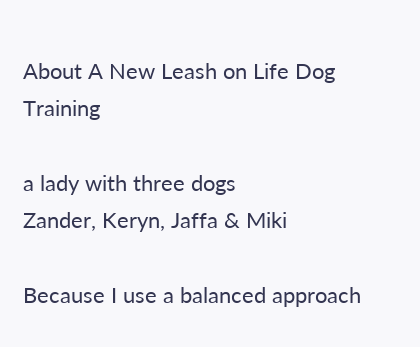About A New Leash on Life Dog Training

a lady with three dogs
Zander, Keryn, Jaffa & Miki

Because I use a balanced approach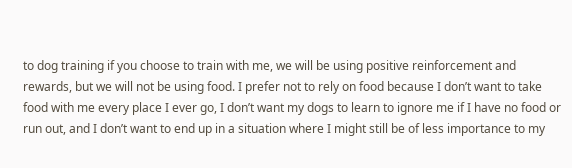to dog training if you choose to train with me, we will be using positive reinforcement and rewards, but we will not be using food. I prefer not to rely on food because I don’t want to take food with me every place I ever go, I don’t want my dogs to learn to ignore me if I have no food or run out, and I don’t want to end up in a situation where I might still be of less importance to my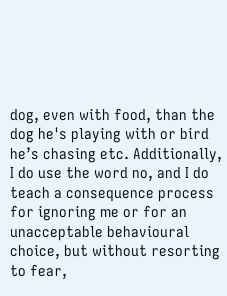dog, even with food, than the dog he's playing with or bird he’s chasing etc. Additionally, I do use the word no, and I do teach a consequence process for ignoring me or for an unacceptable behavioural choice, but without resorting to fear,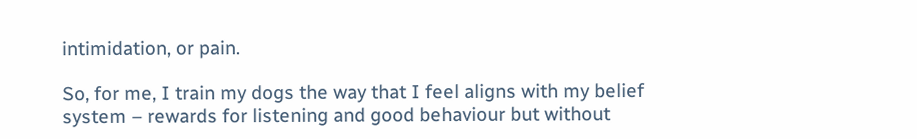intimidation, or pain.

So, for me, I train my dogs the way that I feel aligns with my belief system – rewards for listening and good behaviour but without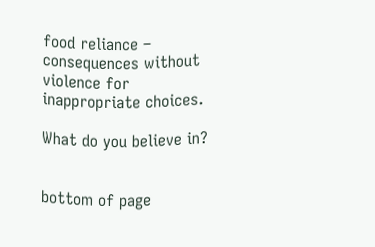food reliance – consequences without violence for inappropriate choices.

What do you believe in?


bottom of page